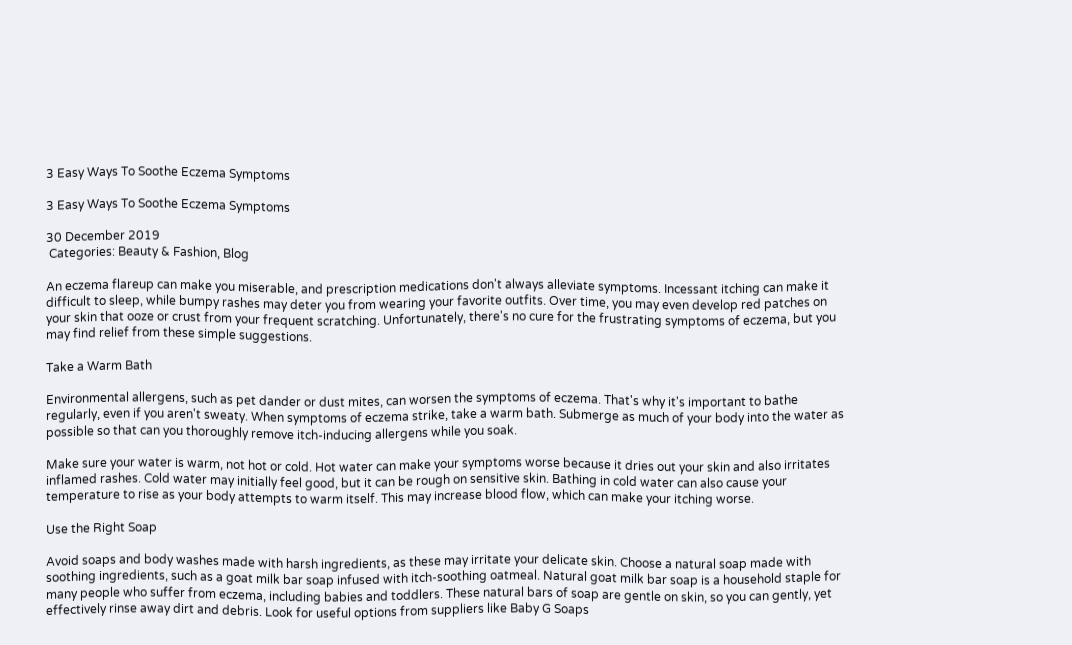3 Easy Ways To Soothe Eczema Symptoms

3 Easy Ways To Soothe Eczema Symptoms

30 December 2019
 Categories: Beauty & Fashion, Blog

An eczema flareup can make you miserable, and prescription medications don't always alleviate symptoms. Incessant itching can make it difficult to sleep, while bumpy rashes may deter you from wearing your favorite outfits. Over time, you may even develop red patches on your skin that ooze or crust from your frequent scratching. Unfortunately, there's no cure for the frustrating symptoms of eczema, but you may find relief from these simple suggestions.

Take a Warm Bath

Environmental allergens, such as pet dander or dust mites, can worsen the symptoms of eczema. That's why it's important to bathe regularly, even if you aren't sweaty. When symptoms of eczema strike, take a warm bath. Submerge as much of your body into the water as possible so that can you thoroughly remove itch-inducing allergens while you soak.

Make sure your water is warm, not hot or cold. Hot water can make your symptoms worse because it dries out your skin and also irritates inflamed rashes. Cold water may initially feel good, but it can be rough on sensitive skin. Bathing in cold water can also cause your temperature to rise as your body attempts to warm itself. This may increase blood flow, which can make your itching worse.

Use the Right Soap

Avoid soaps and body washes made with harsh ingredients, as these may irritate your delicate skin. Choose a natural soap made with soothing ingredients, such as a goat milk bar soap infused with itch-soothing oatmeal. Natural goat milk bar soap is a household staple for many people who suffer from eczema, including babies and toddlers. These natural bars of soap are gentle on skin, so you can gently, yet effectively rinse away dirt and debris. Look for useful options from suppliers like Baby G Soaps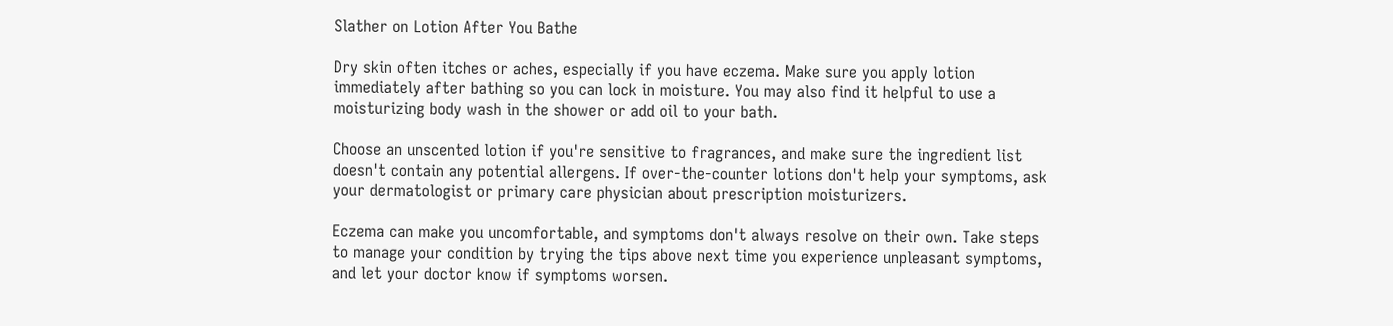Slather on Lotion After You Bathe

Dry skin often itches or aches, especially if you have eczema. Make sure you apply lotion immediately after bathing so you can lock in moisture. You may also find it helpful to use a moisturizing body wash in the shower or add oil to your bath.

Choose an unscented lotion if you're sensitive to fragrances, and make sure the ingredient list doesn't contain any potential allergens. If over-the-counter lotions don't help your symptoms, ask your dermatologist or primary care physician about prescription moisturizers.

Eczema can make you uncomfortable, and symptoms don't always resolve on their own. Take steps to manage your condition by trying the tips above next time you experience unpleasant symptoms, and let your doctor know if symptoms worsen.